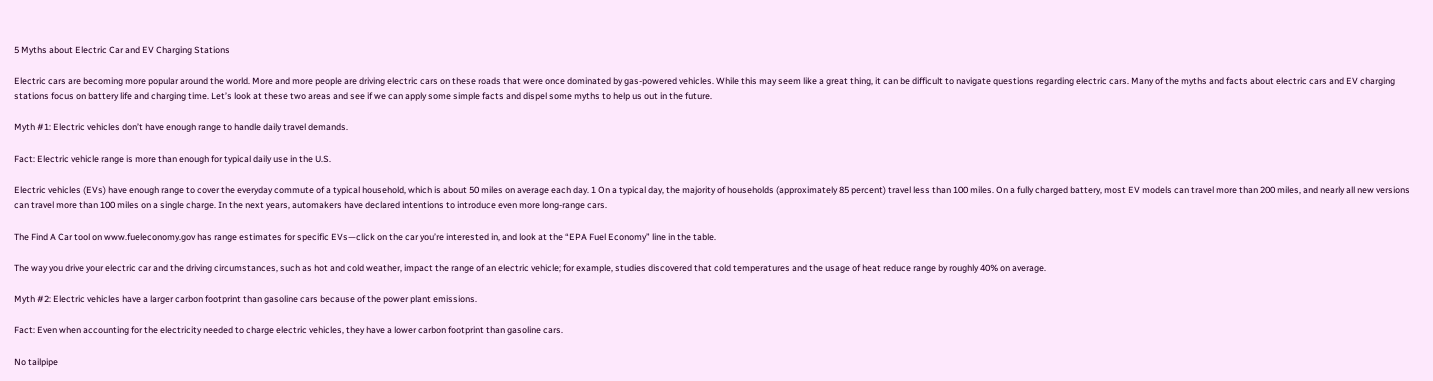5 Myths about Electric Car and EV Charging Stations

Electric cars are becoming more popular around the world. More and more people are driving electric cars on these roads that were once dominated by gas-powered vehicles. While this may seem like a great thing, it can be difficult to navigate questions regarding electric cars. Many of the myths and facts about electric cars and EV charging stations focus on battery life and charging time. Let’s look at these two areas and see if we can apply some simple facts and dispel some myths to help us out in the future.

Myth #1: Electric vehicles don’t have enough range to handle daily travel demands.

Fact: Electric vehicle range is more than enough for typical daily use in the U.S.

Electric vehicles (EVs) have enough range to cover the everyday commute of a typical household, which is about 50 miles on average each day. 1 On a typical day, the majority of households (approximately 85 percent) travel less than 100 miles. On a fully charged battery, most EV models can travel more than 200 miles, and nearly all new versions can travel more than 100 miles on a single charge. In the next years, automakers have declared intentions to introduce even more long-range cars.

The Find A Car tool on www.fueleconomy.gov has range estimates for specific EVs—click on the car you’re interested in, and look at the “EPA Fuel Economy” line in the table.

The way you drive your electric car and the driving circumstances, such as hot and cold weather, impact the range of an electric vehicle; for example, studies discovered that cold temperatures and the usage of heat reduce range by roughly 40% on average.

Myth #2: Electric vehicles have a larger carbon footprint than gasoline cars because of the power plant emissions.

Fact: Even when accounting for the electricity needed to charge electric vehicles, they have a lower carbon footprint than gasoline cars.

No tailpipe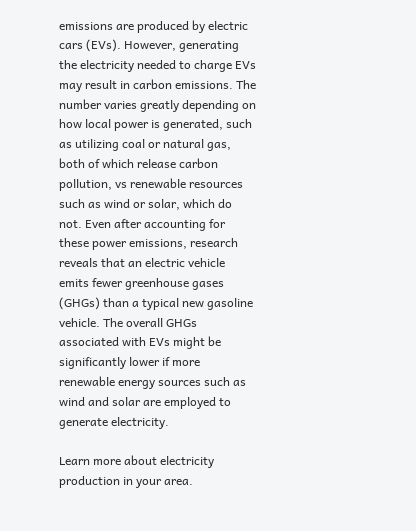emissions are produced by electric cars (EVs). However, generating the electricity needed to charge EVs may result in carbon emissions. The number varies greatly depending on how local power is generated, such as utilizing coal or natural gas, both of which release carbon pollution, vs renewable resources such as wind or solar, which do not. Even after accounting for these power emissions, research reveals that an electric vehicle emits fewer greenhouse gases (GHGs) than a typical new gasoline vehicle. The overall GHGs associated with EVs might be significantly lower if more renewable energy sources such as wind and solar are employed to generate electricity.

Learn more about electricity production in your area.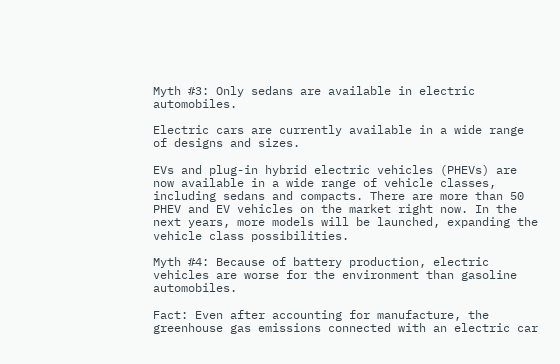Myth #3: Only sedans are available in electric automobiles.

Electric cars are currently available in a wide range of designs and sizes.

EVs and plug-in hybrid electric vehicles (PHEVs) are now available in a wide range of vehicle classes, including sedans and compacts. There are more than 50 PHEV and EV vehicles on the market right now. In the next years, more models will be launched, expanding the vehicle class possibilities.

Myth #4: Because of battery production, electric vehicles are worse for the environment than gasoline automobiles.

Fact: Even after accounting for manufacture, the greenhouse gas emissions connected with an electric car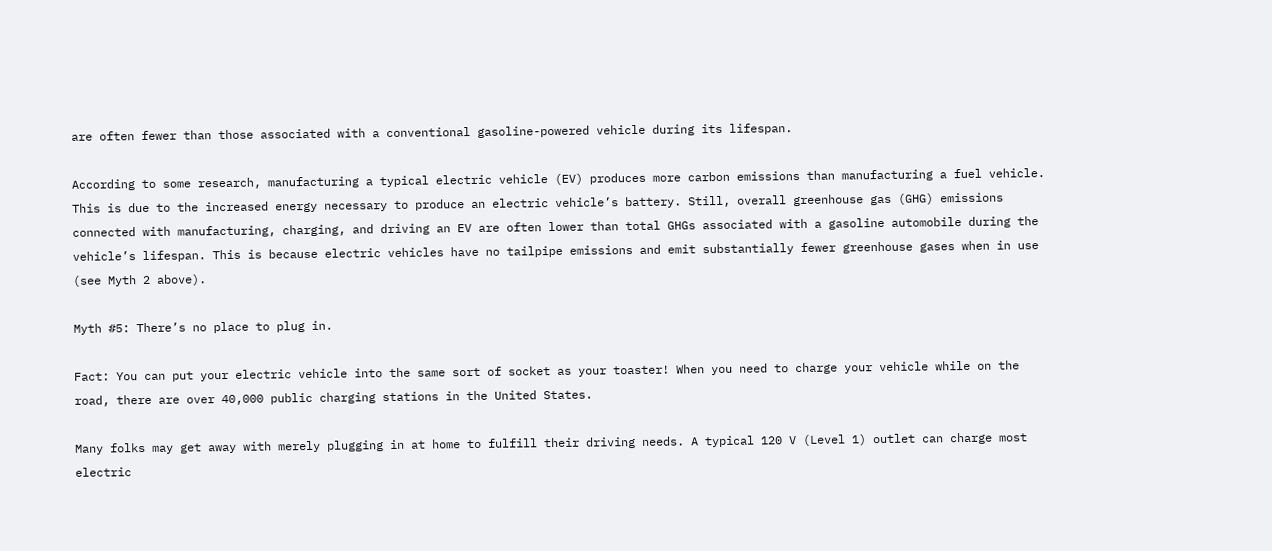are often fewer than those associated with a conventional gasoline-powered vehicle during its lifespan.

According to some research, manufacturing a typical electric vehicle (EV) produces more carbon emissions than manufacturing a fuel vehicle. This is due to the increased energy necessary to produce an electric vehicle’s battery. Still, overall greenhouse gas (GHG) emissions connected with manufacturing, charging, and driving an EV are often lower than total GHGs associated with a gasoline automobile during the vehicle’s lifespan. This is because electric vehicles have no tailpipe emissions and emit substantially fewer greenhouse gases when in use (see Myth 2 above).

Myth #5: There’s no place to plug in.

Fact: You can put your electric vehicle into the same sort of socket as your toaster! When you need to charge your vehicle while on the road, there are over 40,000 public charging stations in the United States.

Many folks may get away with merely plugging in at home to fulfill their driving needs. A typical 120 V (Level 1) outlet can charge most electric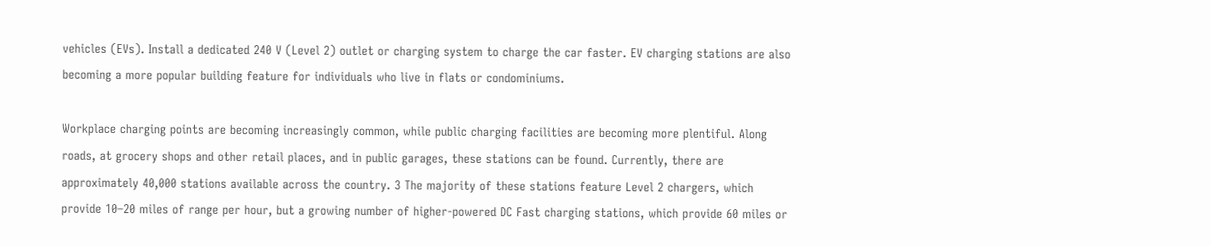vehicles (EVs). Install a dedicated 240 V (Level 2) outlet or charging system to charge the car faster. EV charging stations are also becoming a more popular building feature for individuals who live in flats or condominiums.

Workplace charging points are becoming increasingly common, while public charging facilities are becoming more plentiful. Along roads, at grocery shops and other retail places, and in public garages, these stations can be found. Currently, there are approximately 40,000 stations available across the country. 3 The majority of these stations feature Level 2 chargers, which provide 10–20 miles of range per hour, but a growing number of higher-powered DC Fast charging stations, which provide 60 miles or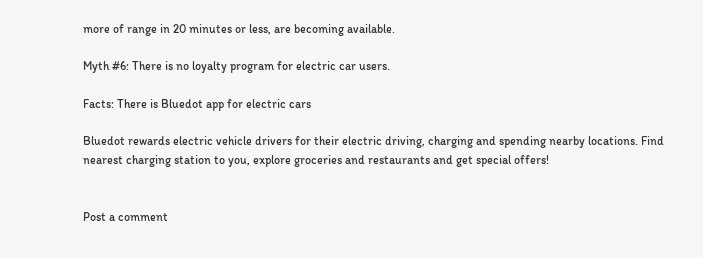more of range in 20 minutes or less, are becoming available.

Myth #6: There is no loyalty program for electric car users.

Facts: There is Bluedot app for electric cars

Bluedot rewards electric vehicle drivers for their electric driving, charging and spending nearby locations. Find nearest charging station to you, explore groceries and restaurants and get special offers!


Post a comment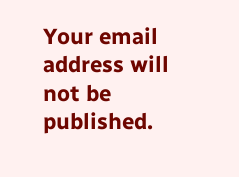Your email address will not be published.